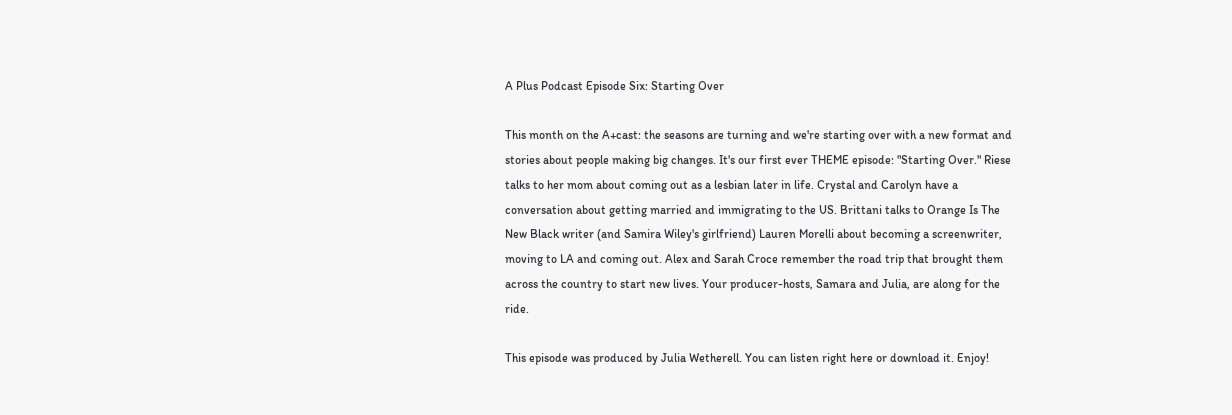A Plus Podcast Episode Six: Starting Over

This month on the A+cast: the seasons are turning and we're starting over with a new format and stories about people making big changes. It's our first ever THEME episode: "Starting Over." Riese talks to her mom about coming out as a lesbian later in life. Crystal and Carolyn have a conversation about getting married and immigrating to the US. Brittani talks to Orange Is The New Black writer (and Samira Wiley's girlfriend) Lauren Morelli about becoming a screenwriter, moving to LA and coming out. Alex and Sarah Croce remember the road trip that brought them across the country to start new lives. Your producer-hosts, Samara and Julia, are along for the ride.

This episode was produced by Julia Wetherell. You can listen right here or download it. Enjoy!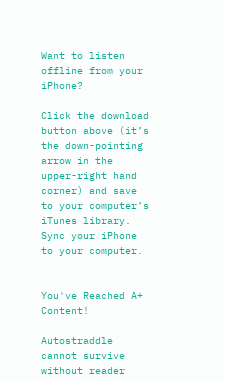Want to listen offline from your iPhone?

Click the download button above (it’s the down-pointing arrow in the upper-right hand corner) and save to your computer’s iTunes library.
Sync your iPhone to your computer.


You've Reached A+ Content!

Autostraddle cannot survive without reader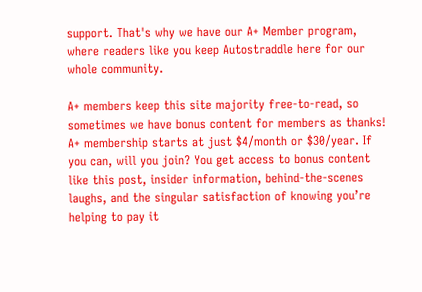support. That's why we have our A+ Member program, where readers like you keep Autostraddle here for our whole community.

A+ members keep this site majority free-to-read, so sometimes we have bonus content for members as thanks! A+ membership starts at just $4/month or $30/year. If you can, will you join? You get access to bonus content like this post, insider information, behind-the-scenes laughs, and the singular satisfaction of knowing you’re helping to pay it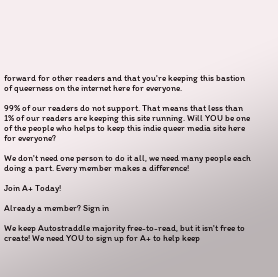forward for other readers and that you're keeping this bastion of queerness on the internet here for everyone.

99% of our readers do not support. That means that less than 1% of our readers are keeping this site running. Will YOU be one of the people who helps to keep this indie queer media site here for everyone?

We don't need one person to do it all, we need many people each doing a part. Every member makes a difference!

Join A+ Today!

Already a member? Sign in

We keep Autostraddle majority free-to-read, but it isn't free to create! We need YOU to sign up for A+ to help keep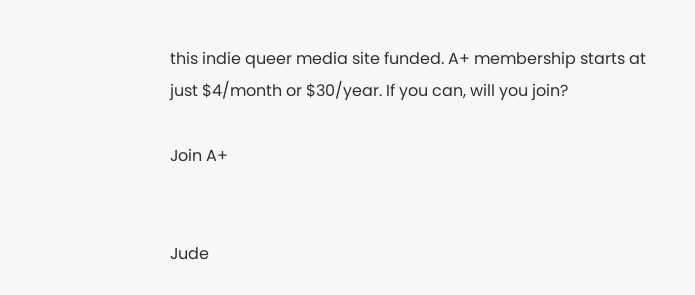this indie queer media site funded. A+ membership starts at just $4/month or $30/year. If you can, will you join?

Join A+


Jude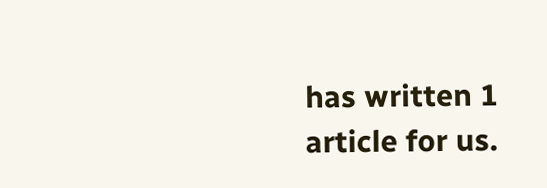has written 1 article for us.